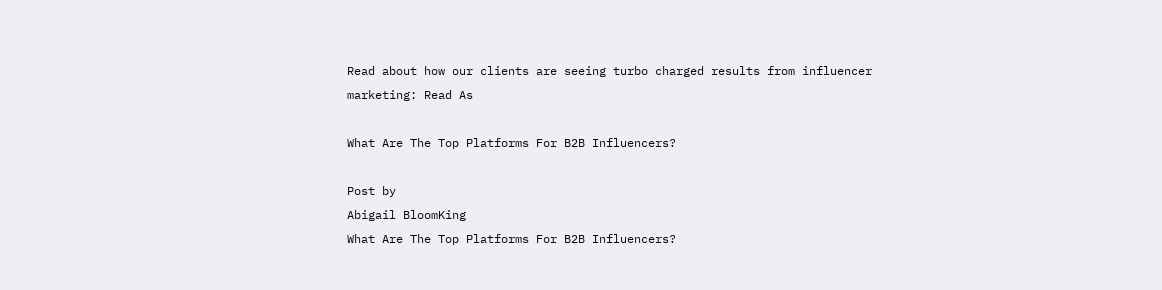Read about how our clients are seeing turbo charged results from influencer marketing: Read As

What Are The Top Platforms For B2B Influencers?

Post by
Abigail BloomKing
What Are The Top Platforms For B2B Influencers?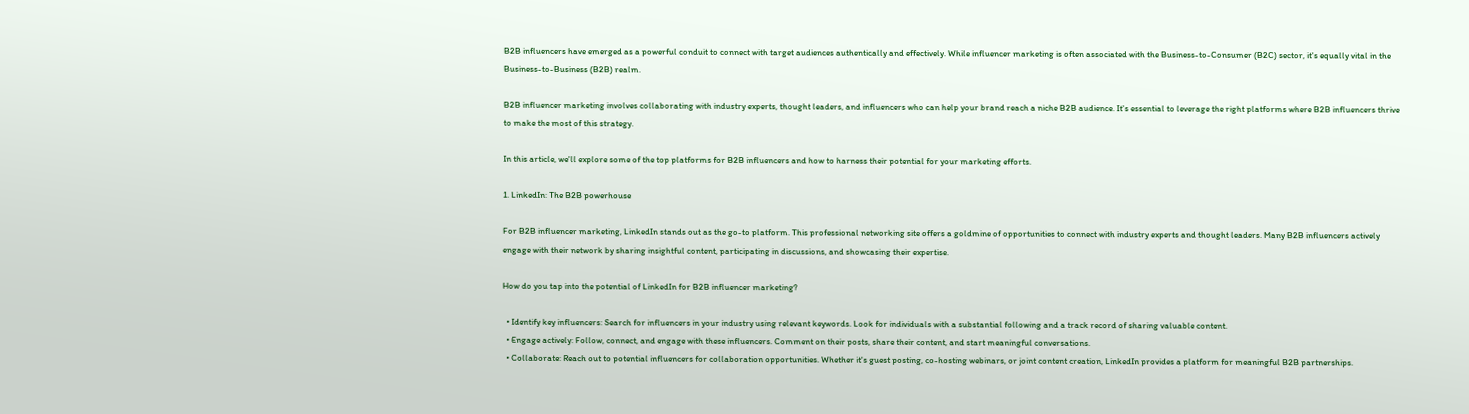B2B influencers have emerged as a powerful conduit to connect with target audiences authentically and effectively. While influencer marketing is often associated with the Business-to-Consumer (B2C) sector, it's equally vital in the Business-to-Business (B2B) realm.

B2B influencer marketing involves collaborating with industry experts, thought leaders, and influencers who can help your brand reach a niche B2B audience. It's essential to leverage the right platforms where B2B influencers thrive to make the most of this strategy.

In this article, we'll explore some of the top platforms for B2B influencers and how to harness their potential for your marketing efforts.

1. LinkedIn: The B2B powerhouse

For B2B influencer marketing, LinkedIn stands out as the go-to platform. This professional networking site offers a goldmine of opportunities to connect with industry experts and thought leaders. Many B2B influencers actively engage with their network by sharing insightful content, participating in discussions, and showcasing their expertise.

How do you tap into the potential of LinkedIn for B2B influencer marketing?

  • Identify key influencers: Search for influencers in your industry using relevant keywords. Look for individuals with a substantial following and a track record of sharing valuable content.
  • Engage actively: Follow, connect, and engage with these influencers. Comment on their posts, share their content, and start meaningful conversations.
  • Collaborate: Reach out to potential influencers for collaboration opportunities. Whether it's guest posting, co-hosting webinars, or joint content creation, LinkedIn provides a platform for meaningful B2B partnerships.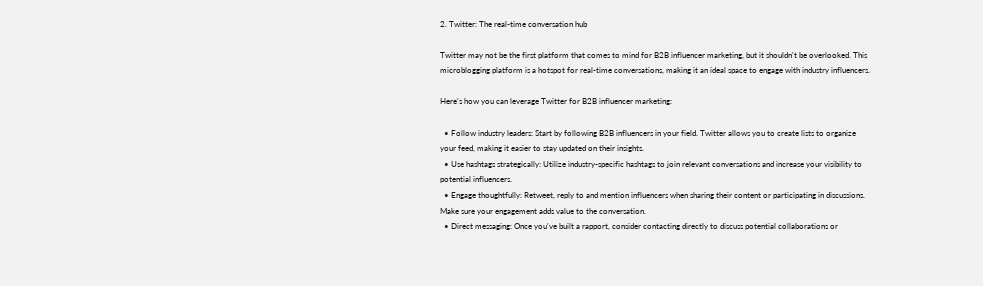2. Twitter: The real-time conversation hub

Twitter may not be the first platform that comes to mind for B2B influencer marketing, but it shouldn't be overlooked. This microblogging platform is a hotspot for real-time conversations, making it an ideal space to engage with industry influencers.

Here's how you can leverage Twitter for B2B influencer marketing:

  • Follow industry leaders: Start by following B2B influencers in your field. Twitter allows you to create lists to organize your feed, making it easier to stay updated on their insights.
  • Use hashtags strategically: Utilize industry-specific hashtags to join relevant conversations and increase your visibility to potential influencers.
  • Engage thoughtfully: Retweet, reply to and mention influencers when sharing their content or participating in discussions. Make sure your engagement adds value to the conversation.
  • Direct messaging: Once you've built a rapport, consider contacting directly to discuss potential collaborations or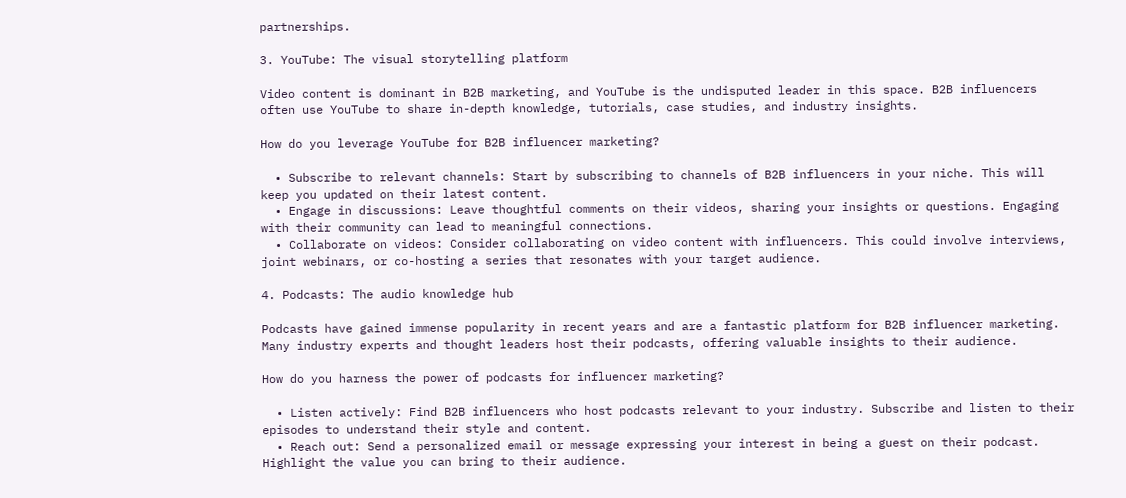partnerships.

3. YouTube: The visual storytelling platform

Video content is dominant in B2B marketing, and YouTube is the undisputed leader in this space. B2B influencers often use YouTube to share in-depth knowledge, tutorials, case studies, and industry insights.

How do you leverage YouTube for B2B influencer marketing?

  • Subscribe to relevant channels: Start by subscribing to channels of B2B influencers in your niche. This will keep you updated on their latest content.
  • Engage in discussions: Leave thoughtful comments on their videos, sharing your insights or questions. Engaging with their community can lead to meaningful connections.
  • Collaborate on videos: Consider collaborating on video content with influencers. This could involve interviews, joint webinars, or co-hosting a series that resonates with your target audience.

4. Podcasts: The audio knowledge hub

Podcasts have gained immense popularity in recent years and are a fantastic platform for B2B influencer marketing. Many industry experts and thought leaders host their podcasts, offering valuable insights to their audience.

How do you harness the power of podcasts for influencer marketing?

  • Listen actively: Find B2B influencers who host podcasts relevant to your industry. Subscribe and listen to their episodes to understand their style and content.
  • Reach out: Send a personalized email or message expressing your interest in being a guest on their podcast. Highlight the value you can bring to their audience.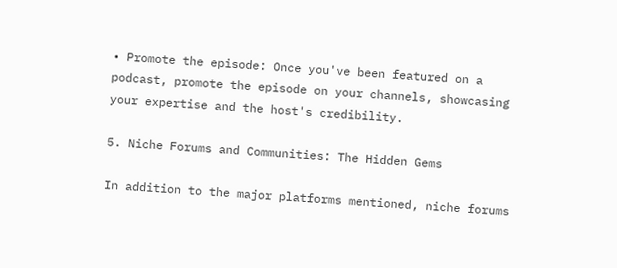• Promote the episode: Once you've been featured on a podcast, promote the episode on your channels, showcasing your expertise and the host's credibility.

5. Niche Forums and Communities: The Hidden Gems

In addition to the major platforms mentioned, niche forums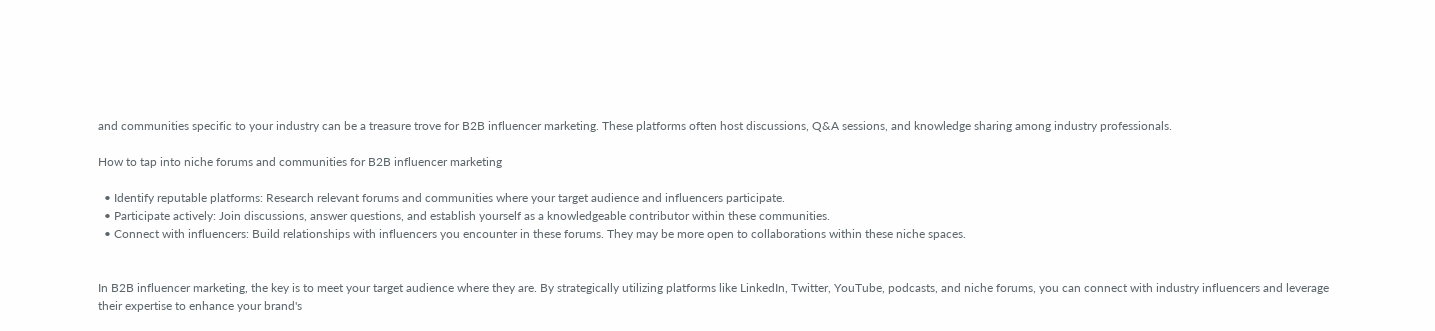and communities specific to your industry can be a treasure trove for B2B influencer marketing. These platforms often host discussions, Q&A sessions, and knowledge sharing among industry professionals.

How to tap into niche forums and communities for B2B influencer marketing

  • Identify reputable platforms: Research relevant forums and communities where your target audience and influencers participate.
  • Participate actively: Join discussions, answer questions, and establish yourself as a knowledgeable contributor within these communities.
  • Connect with influencers: Build relationships with influencers you encounter in these forums. They may be more open to collaborations within these niche spaces.


In B2B influencer marketing, the key is to meet your target audience where they are. By strategically utilizing platforms like LinkedIn, Twitter, YouTube, podcasts, and niche forums, you can connect with industry influencers and leverage their expertise to enhance your brand's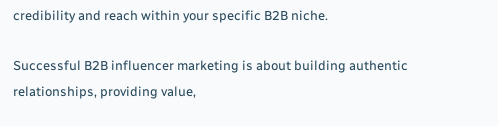credibility and reach within your specific B2B niche.

Successful B2B influencer marketing is about building authentic relationships, providing value,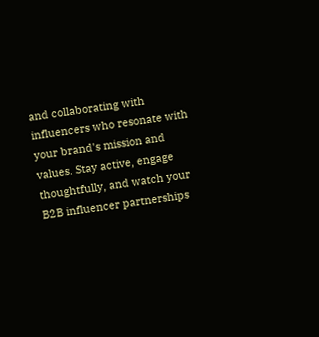and collaborating with influencers who resonate with your brand's mission and values. Stay active, engage thoughtfully, and watch your B2B influencer partnerships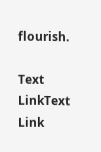flourish.

Text LinkText Link